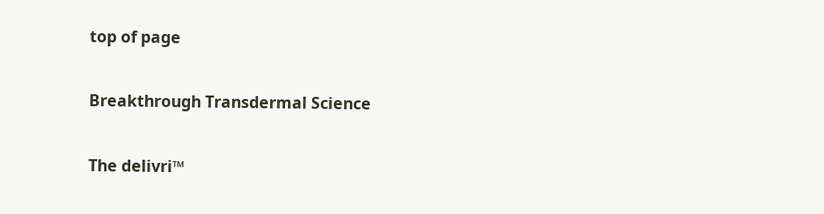top of page

Breakthrough Transdermal Science

The delivri™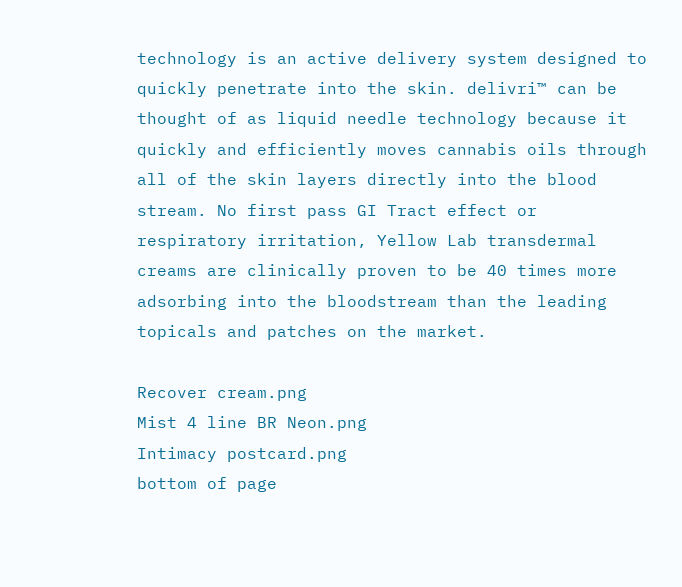technology is an active delivery system designed to quickly penetrate into the skin. delivri™ can be thought of as liquid needle technology because it quickly and efficiently moves cannabis oils through all of the skin layers directly into the blood stream. No first pass GI Tract effect or respiratory irritation, Yellow Lab transdermal creams are clinically proven to be 40 times more adsorbing into the bloodstream than the leading topicals and patches on the market.

Recover cream.png
Mist 4 line BR Neon.png
Intimacy postcard.png
bottom of page